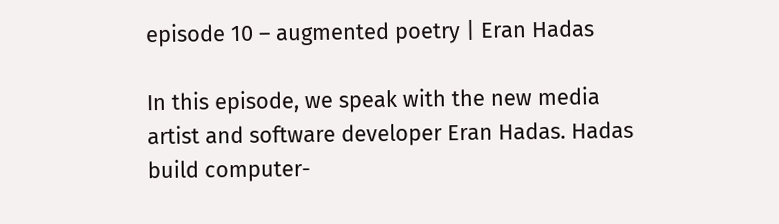episode 10 – augmented poetry | Eran Hadas

In this episode, we speak with the new media artist and software developer Eran Hadas. Hadas build computer-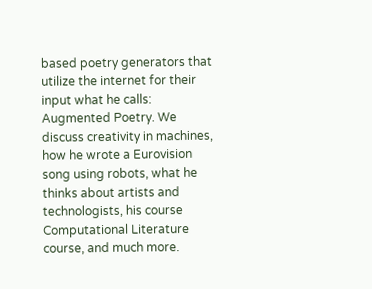based poetry generators that utilize the internet for their input what he calls: Augmented Poetry. We discuss creativity in machines, how he wrote a Eurovision song using robots, what he thinks about artists and technologists, his course  Computational Literature course, and much more.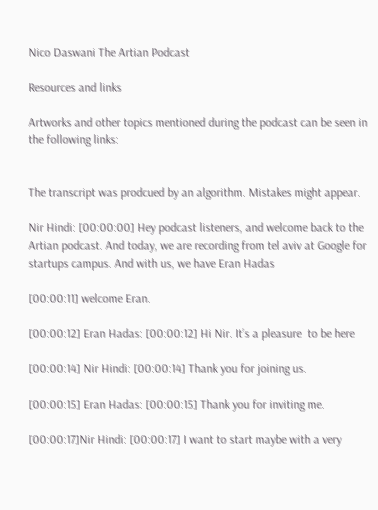Nico Daswani The Artian Podcast

Resources and links

Artworks and other topics mentioned during the podcast can be seen in the following links:


The transcript was prodcued by an algorithm. Mistakes might appear.

Nir Hindi: [00:00:00] Hey podcast listeners, and welcome back to the Artian podcast. And today, we are recording from tel aviv at Google for startups campus. And with us, we have Eran Hadas

[00:00:11] welcome Eran.

[00:00:12] Eran Hadas: [00:00:12] Hi Nir. It’s a pleasure  to be here

[00:00:14] Nir Hindi: [00:00:14] Thank you for joining us.

[00:00:15] Eran Hadas: [00:00:15] Thank you for inviting me.

[00:00:17]Nir Hindi: [00:00:17] I want to start maybe with a very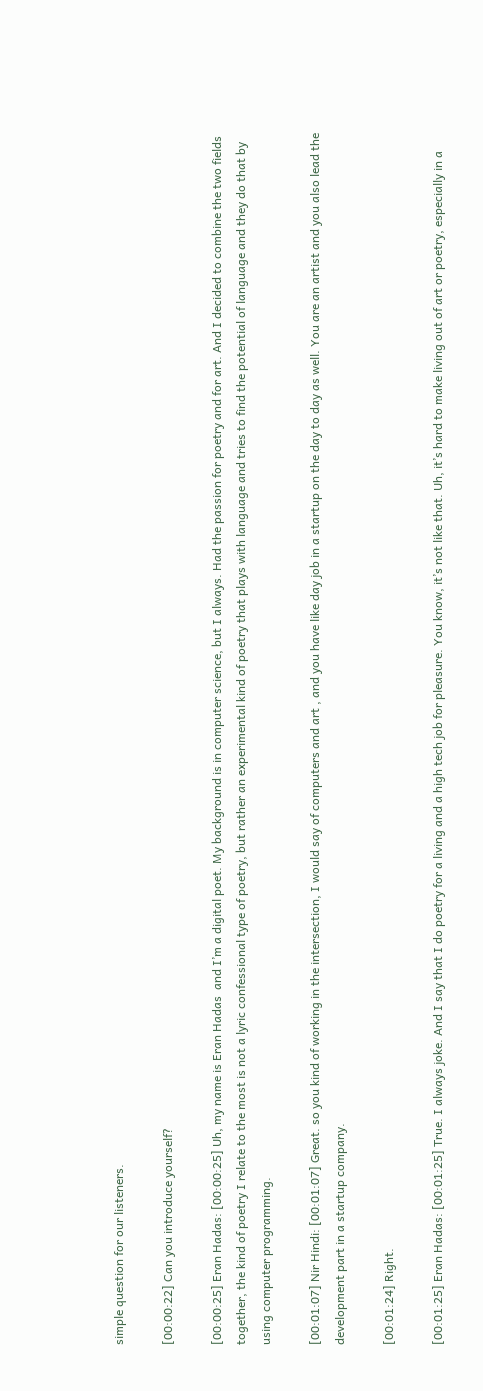simple question for our listeners.

[00:00:22] Can you introduce yourself?

[00:00:25] Eran Hadas: [00:00:25] Uh, my name is Eran Hadas  and I’m a digital poet. My background is in computer science, but I always. Had the passion for poetry and for art. And I decided to combine the two fields together, the kind of poetry I relate to the most is not a lyric confessional type of poetry, but rather an experimental kind of poetry that plays with language and tries to find the potential of language and they do that by using computer programming.

[00:01:07] Nir Hindi: [00:01:07] Great. so you kind of working in the intersection, I would say of computers and art , and you have like day job in a startup on the day to day as well. You are an artist and you also lead the development part in a startup company.

[00:01:24] Right.

[00:01:25] Eran Hadas: [00:01:25] True. I always joke. And I say that I do poetry for a living and a high tech job for pleasure. You know, it’s not like that. Uh, it’s hard to make living out of art or poetry, especially in a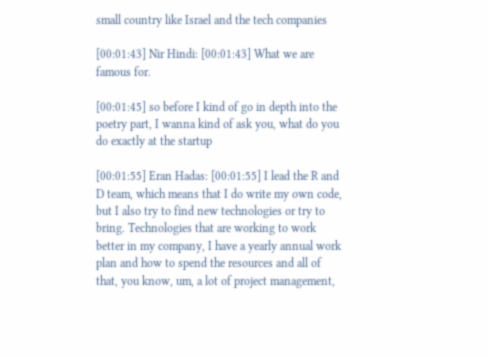small country like Israel and the tech companies

[00:01:43] Nir Hindi: [00:01:43] What we are famous for.

[00:01:45] so before I kind of go in depth into the poetry part, I wanna kind of ask you, what do you do exactly at the startup

[00:01:55] Eran Hadas: [00:01:55] I lead the R and D team, which means that I do write my own code, but I also try to find new technologies or try to bring. Technologies that are working to work better in my company, I have a yearly annual work plan and how to spend the resources and all of that, you know, um, a lot of project management,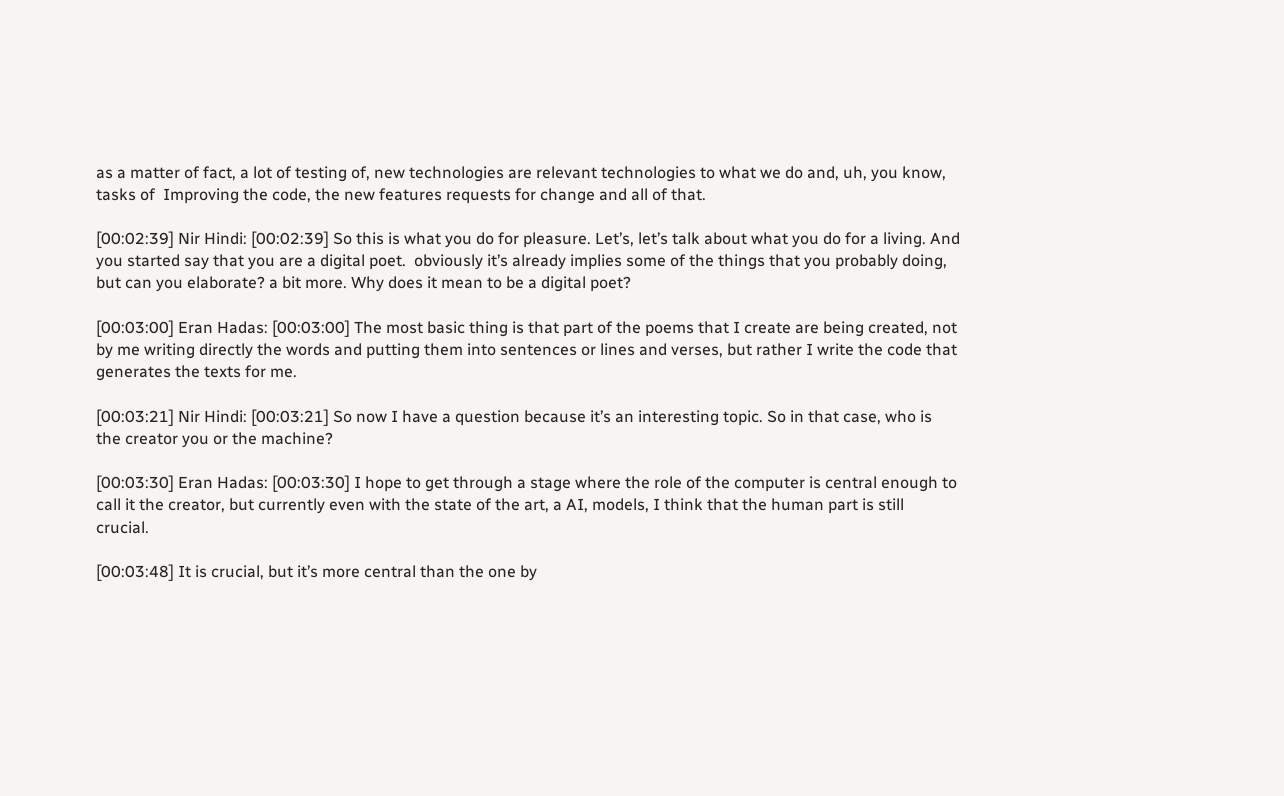as a matter of fact, a lot of testing of, new technologies are relevant technologies to what we do and, uh, you know, tasks of  Improving the code, the new features requests for change and all of that.

[00:02:39] Nir Hindi: [00:02:39] So this is what you do for pleasure. Let’s, let’s talk about what you do for a living. And you started say that you are a digital poet.  obviously it’s already implies some of the things that you probably doing, but can you elaborate? a bit more. Why does it mean to be a digital poet?

[00:03:00] Eran Hadas: [00:03:00] The most basic thing is that part of the poems that I create are being created, not by me writing directly the words and putting them into sentences or lines and verses, but rather I write the code that generates the texts for me.

[00:03:21] Nir Hindi: [00:03:21] So now I have a question because it’s an interesting topic. So in that case, who is the creator you or the machine?

[00:03:30] Eran Hadas: [00:03:30] I hope to get through a stage where the role of the computer is central enough to call it the creator, but currently even with the state of the art, a AI, models, I think that the human part is still crucial.

[00:03:48] It is crucial, but it’s more central than the one by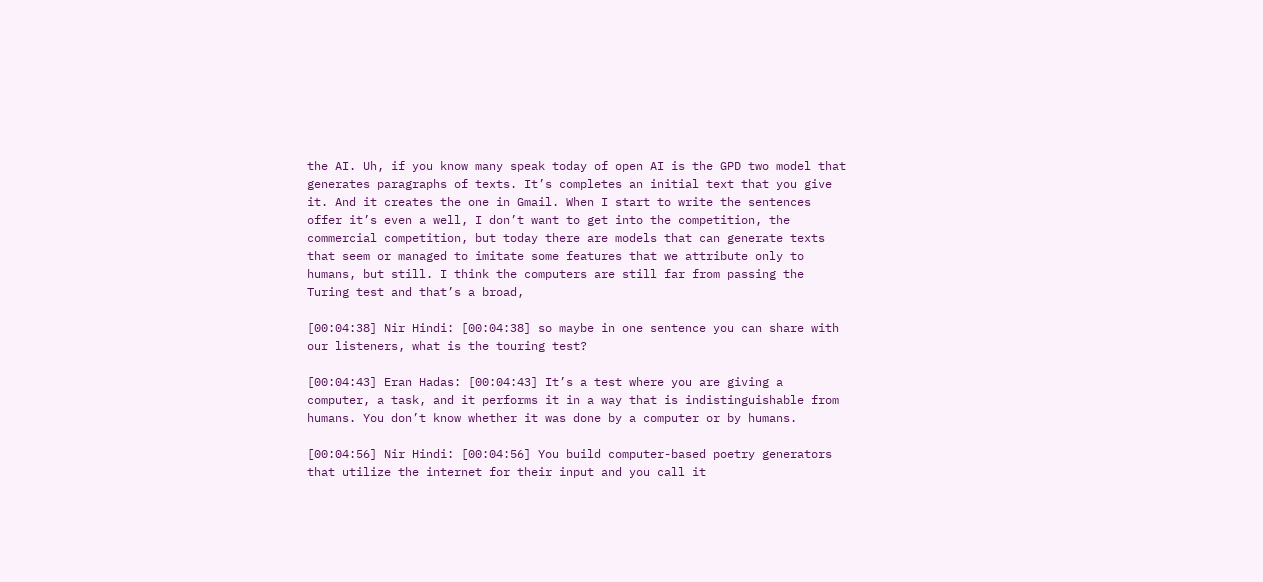the AI. Uh, if you know many speak today of open AI is the GPD two model that generates paragraphs of texts. It’s completes an initial text that you give it. And it creates the one in Gmail. When I start to write the sentences offer it’s even a well, I don’t want to get into the competition, the commercial competition, but today there are models that can generate texts that seem or managed to imitate some features that we attribute only to humans, but still. I think the computers are still far from passing the Turing test and that’s a broad,

[00:04:38] Nir Hindi: [00:04:38] so maybe in one sentence you can share with our listeners, what is the touring test?

[00:04:43] Eran Hadas: [00:04:43] It’s a test where you are giving a computer, a task, and it performs it in a way that is indistinguishable from humans. You don’t know whether it was done by a computer or by humans.

[00:04:56] Nir Hindi: [00:04:56] You build computer-based poetry generators that utilize the internet for their input and you call it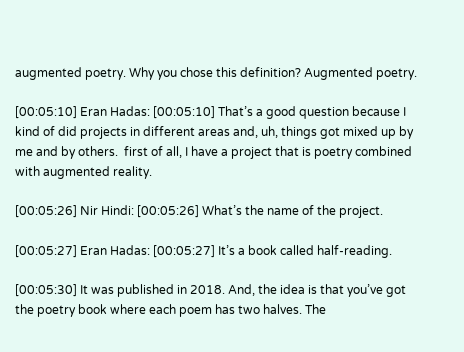augmented poetry. Why you chose this definition? Augmented poetry.

[00:05:10] Eran Hadas: [00:05:10] That’s a good question because I kind of did projects in different areas and, uh, things got mixed up by me and by others.  first of all, I have a project that is poetry combined with augmented reality.

[00:05:26] Nir Hindi: [00:05:26] What’s the name of the project.

[00:05:27] Eran Hadas: [00:05:27] It’s a book called half-reading.

[00:05:30] It was published in 2018. And, the idea is that you’ve got the poetry book where each poem has two halves. The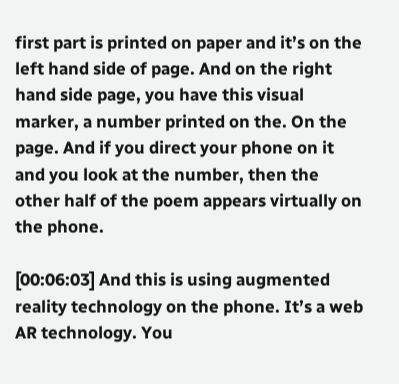first part is printed on paper and it’s on the left hand side of page. And on the right hand side page, you have this visual marker, a number printed on the. On the page. And if you direct your phone on it and you look at the number, then the other half of the poem appears virtually on the phone.

[00:06:03] And this is using augmented reality technology on the phone. It’s a web AR technology. You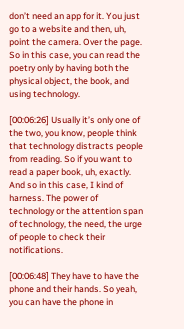don’t need an app for it. You just go to a website and then, uh, point the camera. Over the page. So in this case, you can read the poetry only by having both the physical object, the book, and using technology.

[00:06:26] Usually it’s only one of the two, you know, people think that technology distracts people from reading. So if you want to read a paper book, uh, exactly. And so in this case, I kind of harness. The power of technology or the attention span of technology, the need, the urge of people to check their notifications.

[00:06:48] They have to have the phone and their hands. So yeah, you can have the phone in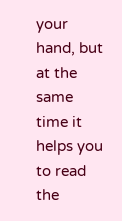your hand, but at the same time it helps you to read the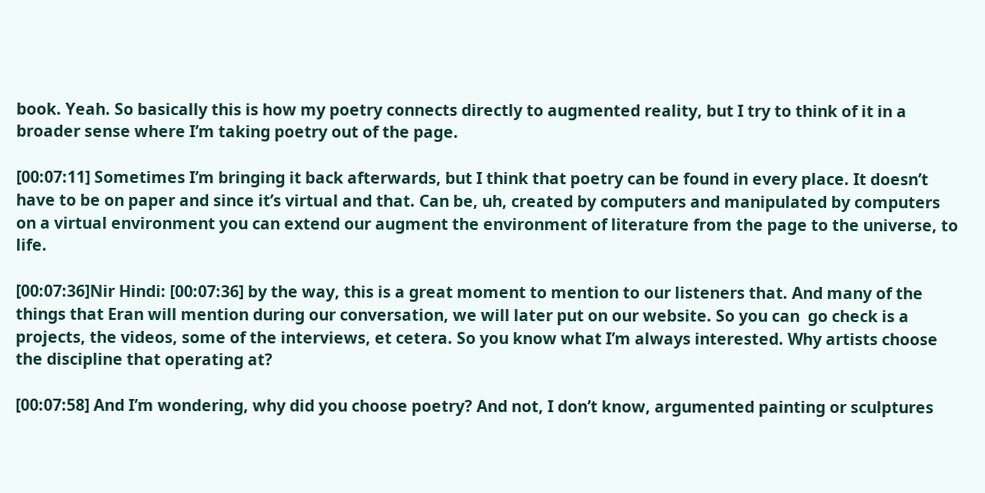book. Yeah. So basically this is how my poetry connects directly to augmented reality, but I try to think of it in a broader sense where I’m taking poetry out of the page.

[00:07:11] Sometimes I’m bringing it back afterwards, but I think that poetry can be found in every place. It doesn’t have to be on paper and since it’s virtual and that. Can be, uh, created by computers and manipulated by computers on a virtual environment you can extend our augment the environment of literature from the page to the universe, to life.

[00:07:36]Nir Hindi: [00:07:36] by the way, this is a great moment to mention to our listeners that. And many of the things that Eran will mention during our conversation, we will later put on our website. So you can  go check is a projects, the videos, some of the interviews, et cetera. So you know what I’m always interested. Why artists choose the discipline that operating at?

[00:07:58] And I’m wondering, why did you choose poetry? And not, I don’t know, argumented painting or sculptures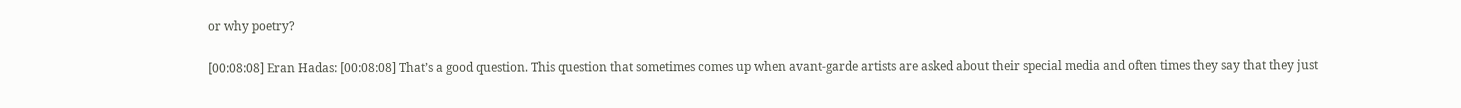or why poetry?

[00:08:08] Eran Hadas: [00:08:08] That’s a good question. This question that sometimes comes up when avant-garde artists are asked about their special media and often times they say that they just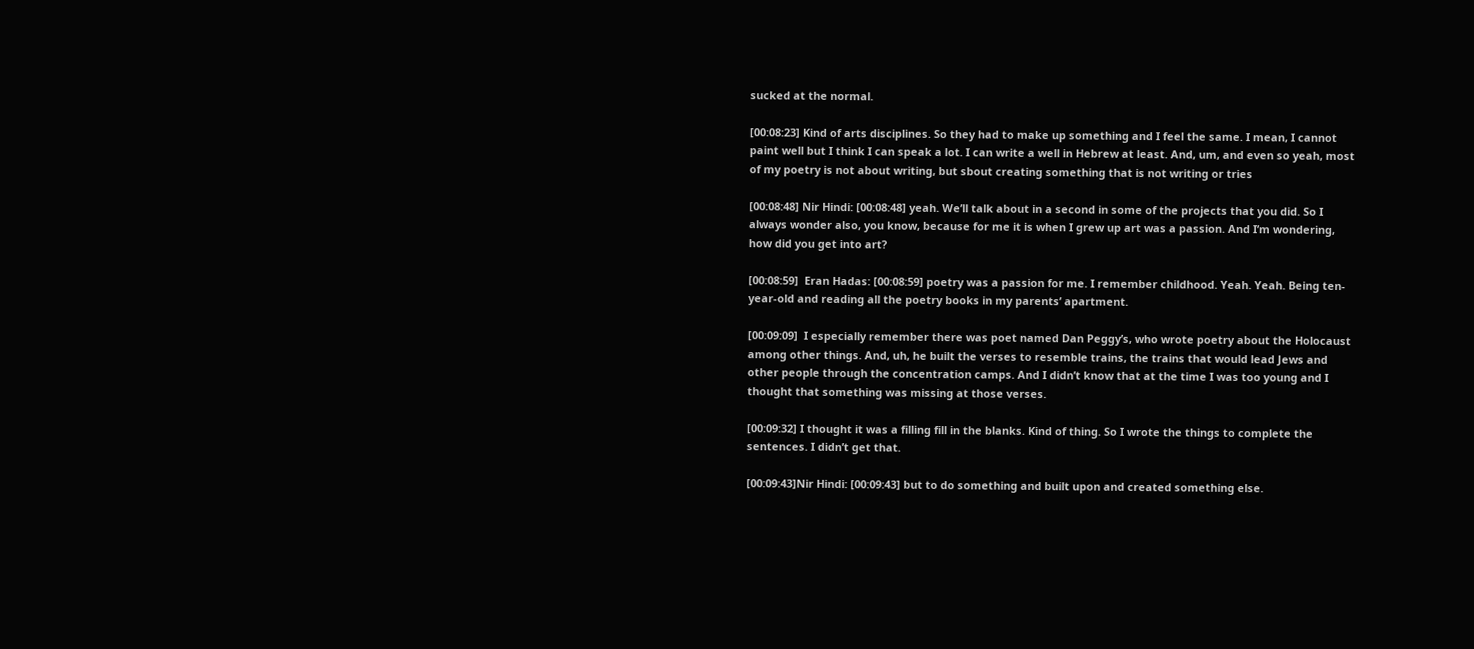sucked at the normal.

[00:08:23] Kind of arts disciplines. So they had to make up something and I feel the same. I mean, I cannot paint well but I think I can speak a lot. I can write a well in Hebrew at least. And, um, and even so yeah, most of my poetry is not about writing, but sbout creating something that is not writing or tries

[00:08:48] Nir Hindi: [00:08:48] yeah. We’ll talk about in a second in some of the projects that you did. So I always wonder also, you know, because for me it is when I grew up art was a passion. And I’m wondering, how did you get into art?

[00:08:59]  Eran Hadas: [00:08:59] poetry was a passion for me. I remember childhood. Yeah. Yeah. Being ten-year-old and reading all the poetry books in my parents’ apartment.

[00:09:09]  I especially remember there was poet named Dan Peggy’s, who wrote poetry about the Holocaust among other things. And, uh, he built the verses to resemble trains, the trains that would lead Jews and other people through the concentration camps. And I didn’t know that at the time I was too young and I thought that something was missing at those verses.

[00:09:32] I thought it was a filling fill in the blanks. Kind of thing. So I wrote the things to complete the sentences. I didn’t get that.

[00:09:43]Nir Hindi: [00:09:43] but to do something and built upon and created something else.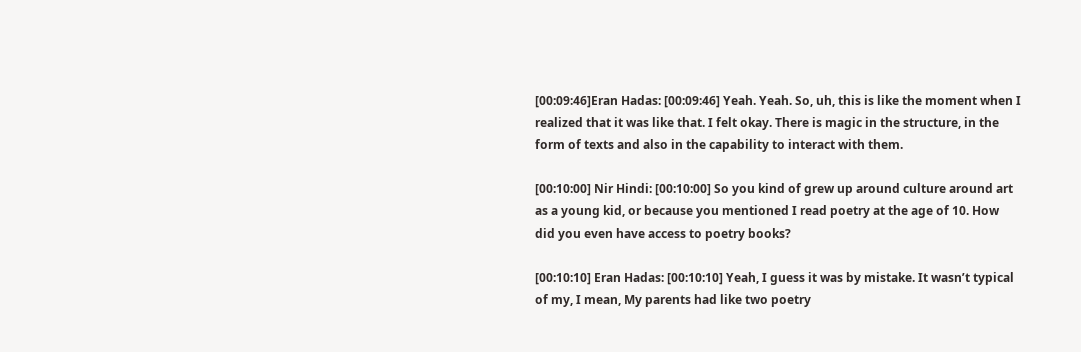[00:09:46]Eran Hadas: [00:09:46] Yeah. Yeah. So, uh, this is like the moment when I realized that it was like that. I felt okay. There is magic in the structure, in the form of texts and also in the capability to interact with them.

[00:10:00] Nir Hindi: [00:10:00] So you kind of grew up around culture around art as a young kid, or because you mentioned I read poetry at the age of 10. How did you even have access to poetry books?

[00:10:10] Eran Hadas: [00:10:10] Yeah, I guess it was by mistake. It wasn’t typical of my, I mean, My parents had like two poetry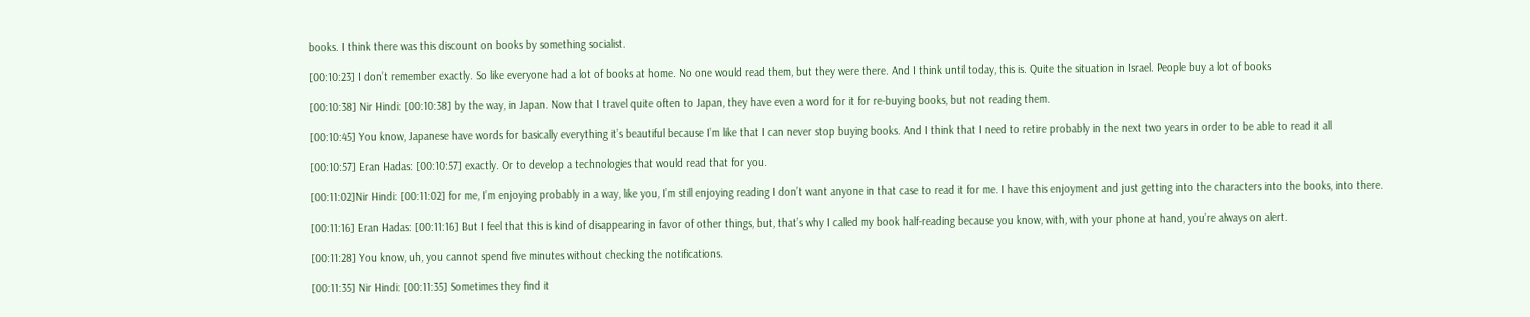books. I think there was this discount on books by something socialist.

[00:10:23] I don’t remember exactly. So like everyone had a lot of books at home. No one would read them, but they were there. And I think until today, this is. Quite the situation in Israel. People buy a lot of books

[00:10:38] Nir Hindi: [00:10:38] by the way, in Japan. Now that I travel quite often to Japan, they have even a word for it for re-buying books, but not reading them.

[00:10:45] You know, Japanese have words for basically everything it’s beautiful because I’m like that I can never stop buying books. And I think that I need to retire probably in the next two years in order to be able to read it all

[00:10:57] Eran Hadas: [00:10:57] exactly. Or to develop a technologies that would read that for you.

[00:11:02]Nir Hindi: [00:11:02] for me, I’m enjoying probably in a way, like you, I’m still enjoying reading I don’t want anyone in that case to read it for me. I have this enjoyment and just getting into the characters into the books, into there.

[00:11:16] Eran Hadas: [00:11:16] But I feel that this is kind of disappearing in favor of other things, but, that’s why I called my book half-reading because you know, with, with your phone at hand, you’re always on alert.

[00:11:28] You know, uh, you cannot spend five minutes without checking the notifications.

[00:11:35] Nir Hindi: [00:11:35] Sometimes they find it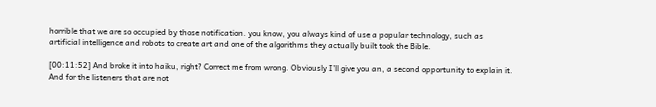horrible that we are so occupied by those notification. you know, you always kind of use a popular technology, such as artificial intelligence and robots to create art and one of the algorithms they actually built took the Bible.

[00:11:52] And broke it into haiku, right? Correct me from wrong. Obviously I’ll give you an, a second opportunity to explain it. And for the listeners that are not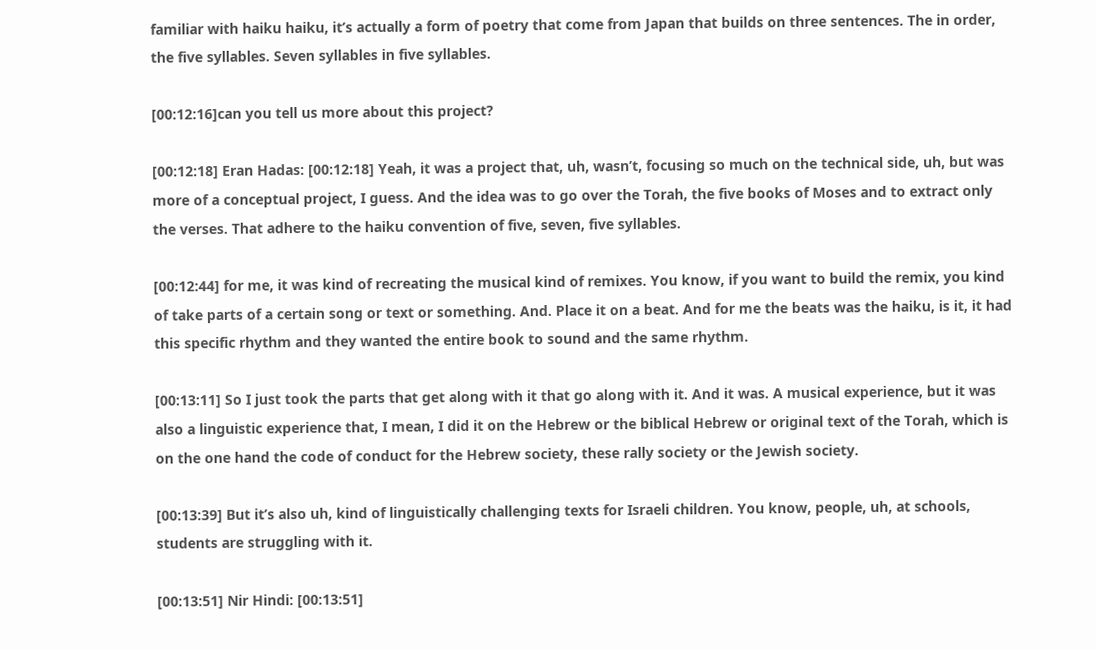familiar with haiku haiku, it’s actually a form of poetry that come from Japan that builds on three sentences. The in order, the five syllables. Seven syllables in five syllables.

[00:12:16]can you tell us more about this project?

[00:12:18] Eran Hadas: [00:12:18] Yeah, it was a project that, uh, wasn’t, focusing so much on the technical side, uh, but was more of a conceptual project, I guess. And the idea was to go over the Torah, the five books of Moses and to extract only the verses. That adhere to the haiku convention of five, seven, five syllables.

[00:12:44] for me, it was kind of recreating the musical kind of remixes. You know, if you want to build the remix, you kind of take parts of a certain song or text or something. And. Place it on a beat. And for me the beats was the haiku, is it, it had this specific rhythm and they wanted the entire book to sound and the same rhythm.

[00:13:11] So I just took the parts that get along with it that go along with it. And it was. A musical experience, but it was also a linguistic experience that, I mean, I did it on the Hebrew or the biblical Hebrew or original text of the Torah, which is on the one hand the code of conduct for the Hebrew society, these rally society or the Jewish society.

[00:13:39] But it’s also uh, kind of linguistically challenging texts for Israeli children. You know, people, uh, at schools, students are struggling with it.

[00:13:51] Nir Hindi: [00:13:51]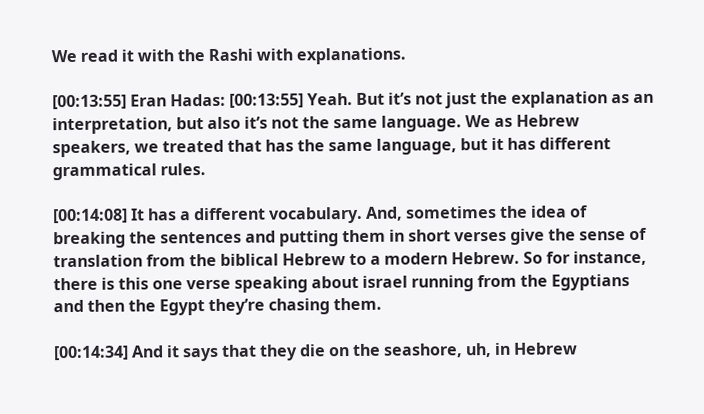We read it with the Rashi with explanations.

[00:13:55] Eran Hadas: [00:13:55] Yeah. But it’s not just the explanation as an interpretation, but also it’s not the same language. We as Hebrew speakers, we treated that has the same language, but it has different grammatical rules.

[00:14:08] It has a different vocabulary. And, sometimes the idea of breaking the sentences and putting them in short verses give the sense of translation from the biblical Hebrew to a modern Hebrew. So for instance, there is this one verse speaking about israel running from the Egyptians and then the Egypt they’re chasing them.

[00:14:34] And it says that they die on the seashore, uh, in Hebrew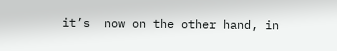it’s  now on the other hand, in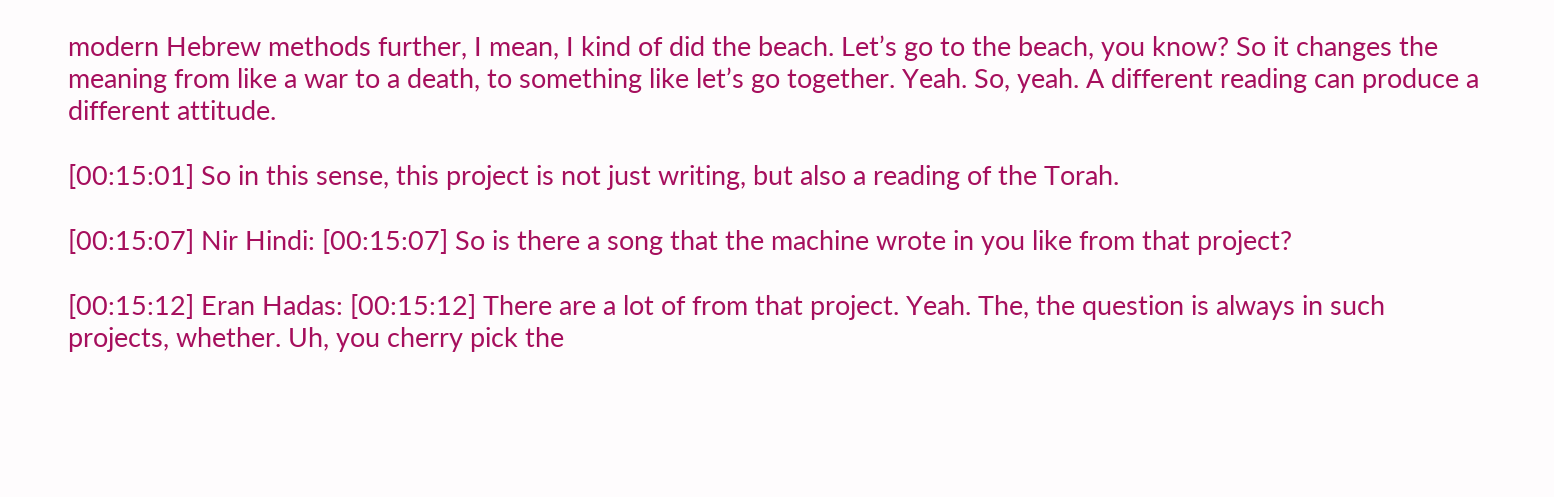modern Hebrew methods further, I mean, I kind of did the beach. Let’s go to the beach, you know? So it changes the meaning from like a war to a death, to something like let’s go together. Yeah. So, yeah. A different reading can produce a different attitude.

[00:15:01] So in this sense, this project is not just writing, but also a reading of the Torah.

[00:15:07] Nir Hindi: [00:15:07] So is there a song that the machine wrote in you like from that project?

[00:15:12] Eran Hadas: [00:15:12] There are a lot of from that project. Yeah. The, the question is always in such projects, whether. Uh, you cherry pick the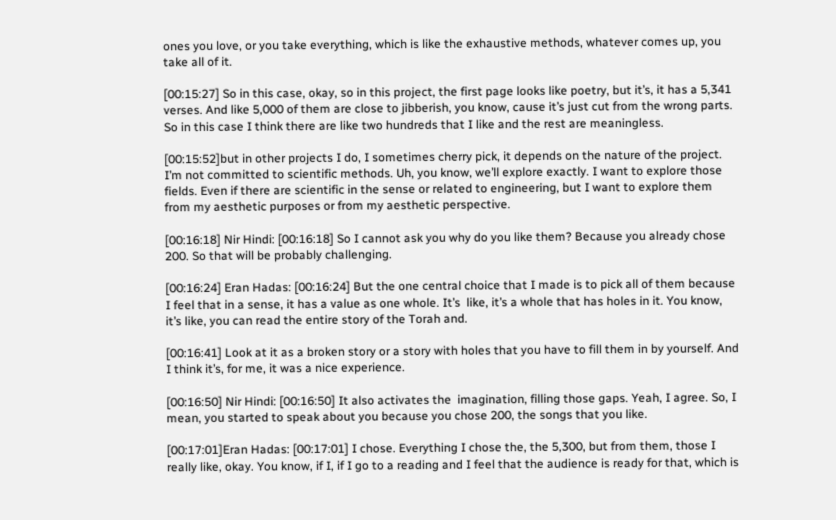ones you love, or you take everything, which is like the exhaustive methods, whatever comes up, you take all of it.

[00:15:27] So in this case, okay, so in this project, the first page looks like poetry, but it’s, it has a 5,341 verses. And like 5,000 of them are close to jibberish, you know, cause it’s just cut from the wrong parts. So in this case I think there are like two hundreds that I like and the rest are meaningless.

[00:15:52]but in other projects I do, I sometimes cherry pick, it depends on the nature of the project. I’m not committed to scientific methods. Uh, you know, we’ll explore exactly. I want to explore those fields. Even if there are scientific in the sense or related to engineering, but I want to explore them from my aesthetic purposes or from my aesthetic perspective.

[00:16:18] Nir Hindi: [00:16:18] So I cannot ask you why do you like them? Because you already chose 200. So that will be probably challenging.

[00:16:24] Eran Hadas: [00:16:24] But the one central choice that I made is to pick all of them because I feel that in a sense, it has a value as one whole. It’s  like, it’s a whole that has holes in it. You know, it’s like, you can read the entire story of the Torah and.

[00:16:41] Look at it as a broken story or a story with holes that you have to fill them in by yourself. And I think it’s, for me, it was a nice experience.

[00:16:50] Nir Hindi: [00:16:50] It also activates the  imagination, filling those gaps. Yeah, I agree. So, I mean, you started to speak about you because you chose 200, the songs that you like.

[00:17:01]Eran Hadas: [00:17:01] I chose. Everything I chose the, the 5,300, but from them, those I really like, okay. You know, if I, if I go to a reading and I feel that the audience is ready for that, which is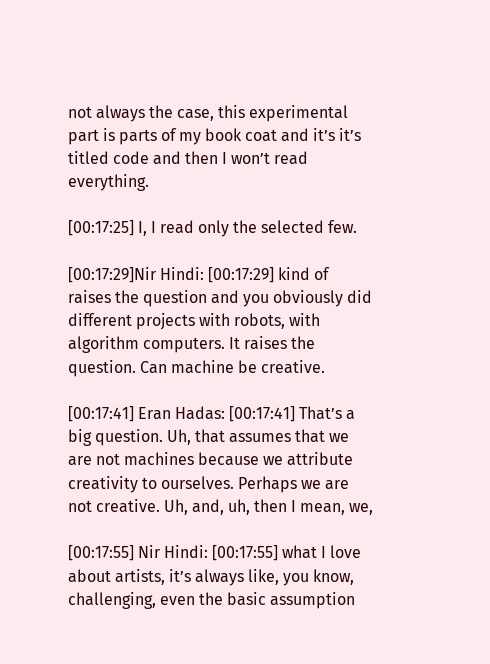not always the case, this experimental part is parts of my book coat and it’s it’s titled code and then I won’t read everything.

[00:17:25] I, I read only the selected few.

[00:17:29]Nir Hindi: [00:17:29] kind of raises the question and you obviously did different projects with robots, with algorithm computers. It raises the question. Can machine be creative.

[00:17:41] Eran Hadas: [00:17:41] That’s a big question. Uh, that assumes that we are not machines because we attribute creativity to ourselves. Perhaps we are not creative. Uh, and, uh, then I mean, we,

[00:17:55] Nir Hindi: [00:17:55] what I love about artists, it’s always like, you know, challenging, even the basic assumption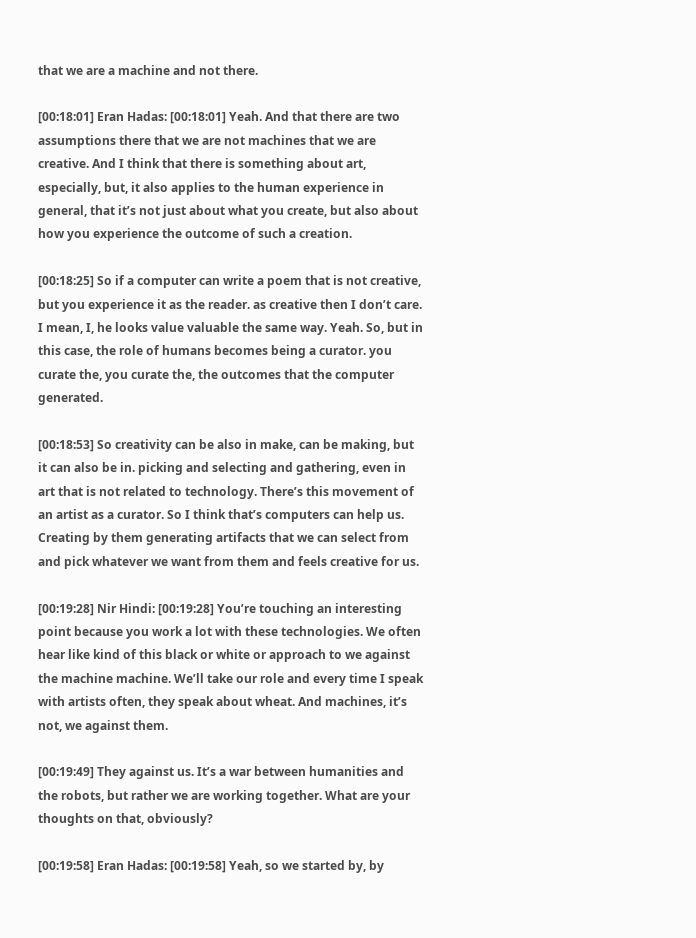that we are a machine and not there.

[00:18:01] Eran Hadas: [00:18:01] Yeah. And that there are two assumptions there that we are not machines that we are creative. And I think that there is something about art, especially, but, it also applies to the human experience in general, that it’s not just about what you create, but also about how you experience the outcome of such a creation.

[00:18:25] So if a computer can write a poem that is not creative, but you experience it as the reader. as creative then I don’t care. I mean, I, he looks value valuable the same way. Yeah. So, but in this case, the role of humans becomes being a curator. you curate the, you curate the, the outcomes that the computer generated.

[00:18:53] So creativity can be also in make, can be making, but it can also be in. picking and selecting and gathering, even in art that is not related to technology. There’s this movement of an artist as a curator. So I think that’s computers can help us. Creating by them generating artifacts that we can select from and pick whatever we want from them and feels creative for us.

[00:19:28] Nir Hindi: [00:19:28] You’re touching an interesting point because you work a lot with these technologies. We often hear like kind of this black or white or approach to we against the machine machine. We’ll take our role and every time I speak with artists often, they speak about wheat. And machines, it’s not, we against them.

[00:19:49] They against us. It’s a war between humanities and the robots, but rather we are working together. What are your thoughts on that, obviously?

[00:19:58] Eran Hadas: [00:19:58] Yeah, so we started by, by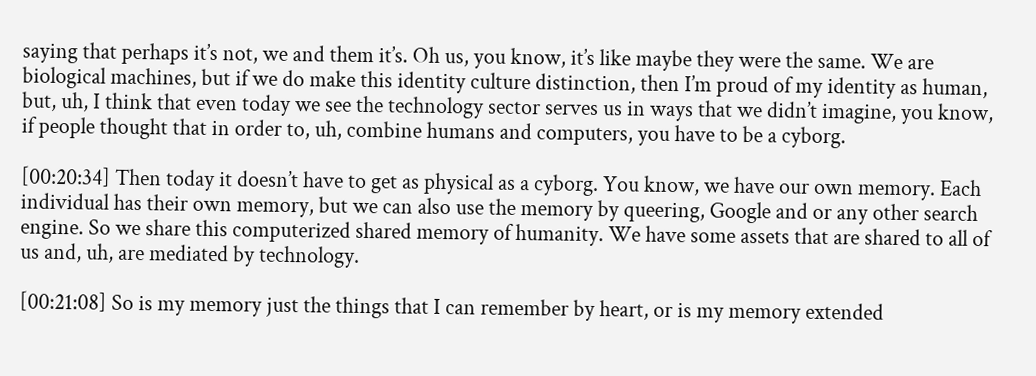saying that perhaps it’s not, we and them it’s. Oh us, you know, it’s like maybe they were the same. We are biological machines, but if we do make this identity culture distinction, then I’m proud of my identity as human, but, uh, I think that even today we see the technology sector serves us in ways that we didn’t imagine, you know,   if people thought that in order to, uh, combine humans and computers, you have to be a cyborg.

[00:20:34] Then today it doesn’t have to get as physical as a cyborg. You know, we have our own memory. Each individual has their own memory, but we can also use the memory by queering, Google and or any other search engine. So we share this computerized shared memory of humanity. We have some assets that are shared to all of us and, uh, are mediated by technology.

[00:21:08] So is my memory just the things that I can remember by heart, or is my memory extended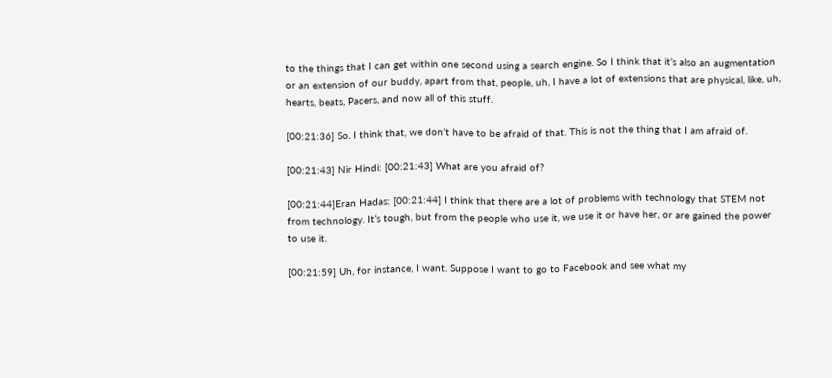to the things that I can get within one second using a search engine. So I think that it’s also an augmentation or an extension of our buddy, apart from that, people, uh, I have a lot of extensions that are physical, like, uh, hearts, beats, Pacers, and now all of this stuff.

[00:21:36] So. I think that, we don’t have to be afraid of that. This is not the thing that I am afraid of.

[00:21:43] Nir Hindi: [00:21:43] What are you afraid of?

[00:21:44]Eran Hadas: [00:21:44] I think that there are a lot of problems with technology that STEM not from technology. It’s tough, but from the people who use it, we use it or have her, or are gained the power to use it.

[00:21:59] Uh, for instance, I want. Suppose I want to go to Facebook and see what my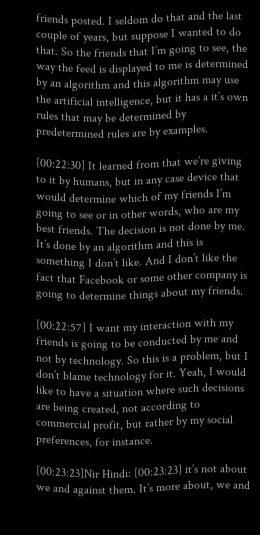friends posted. I seldom do that and the last couple of years, but suppose I wanted to do that. So the friends that I’m going to see, the way the feed is displayed to me is determined by an algorithm and this algorithm may use the artificial intelligence, but it has a it’s own rules that may be determined by predetermined rules are by examples.

[00:22:30] It learned from that we’re giving to it by humans, but in any case device that would determine which of my friends I’m going to see or in other words, who are my best friends. The decision is not done by me. It’s done by an algorithm and this is something I don’t like. And I don’t like the fact that Facebook or some other company is going to determine things about my friends.

[00:22:57] I want my interaction with my friends is going to be conducted by me and not by technology. So this is a problem, but I don’t blame technology for it. Yeah, I would like to have a situation where such decisions are being created, not according to commercial profit, but rather by my social preferences, for instance.

[00:23:23]Nir Hindi: [00:23:23] it’s not about we and against them. It’s more about, we and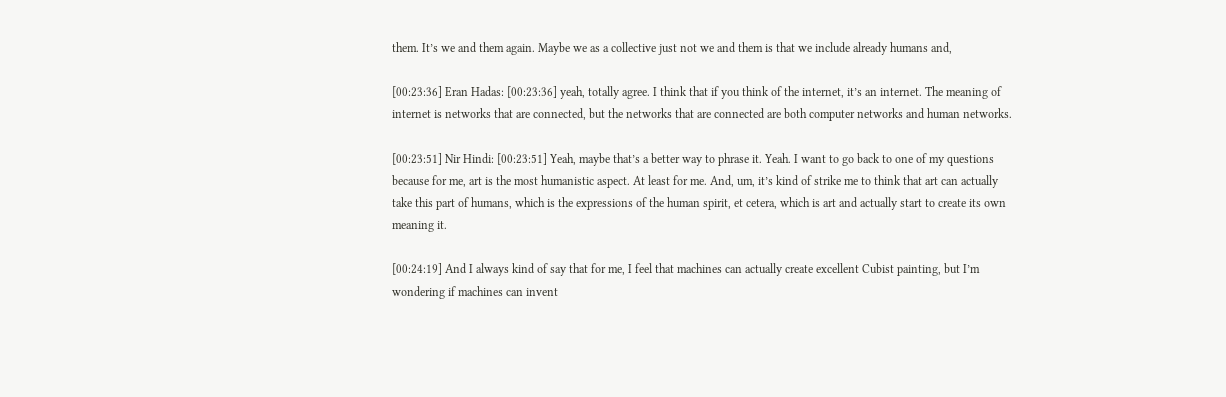them. It’s we and them again. Maybe we as a collective just not we and them is that we include already humans and,

[00:23:36] Eran Hadas: [00:23:36] yeah, totally agree. I think that if you think of the internet, it’s an internet. The meaning of internet is networks that are connected, but the networks that are connected are both computer networks and human networks.

[00:23:51] Nir Hindi: [00:23:51] Yeah, maybe that’s a better way to phrase it. Yeah. I want to go back to one of my questions because for me, art is the most humanistic aspect. At least for me. And, um, it’s kind of strike me to think that art can actually take this part of humans, which is the expressions of the human spirit, et cetera, which is art and actually start to create its own meaning it.

[00:24:19] And I always kind of say that for me, I feel that machines can actually create excellent Cubist painting, but I’m wondering if machines can invent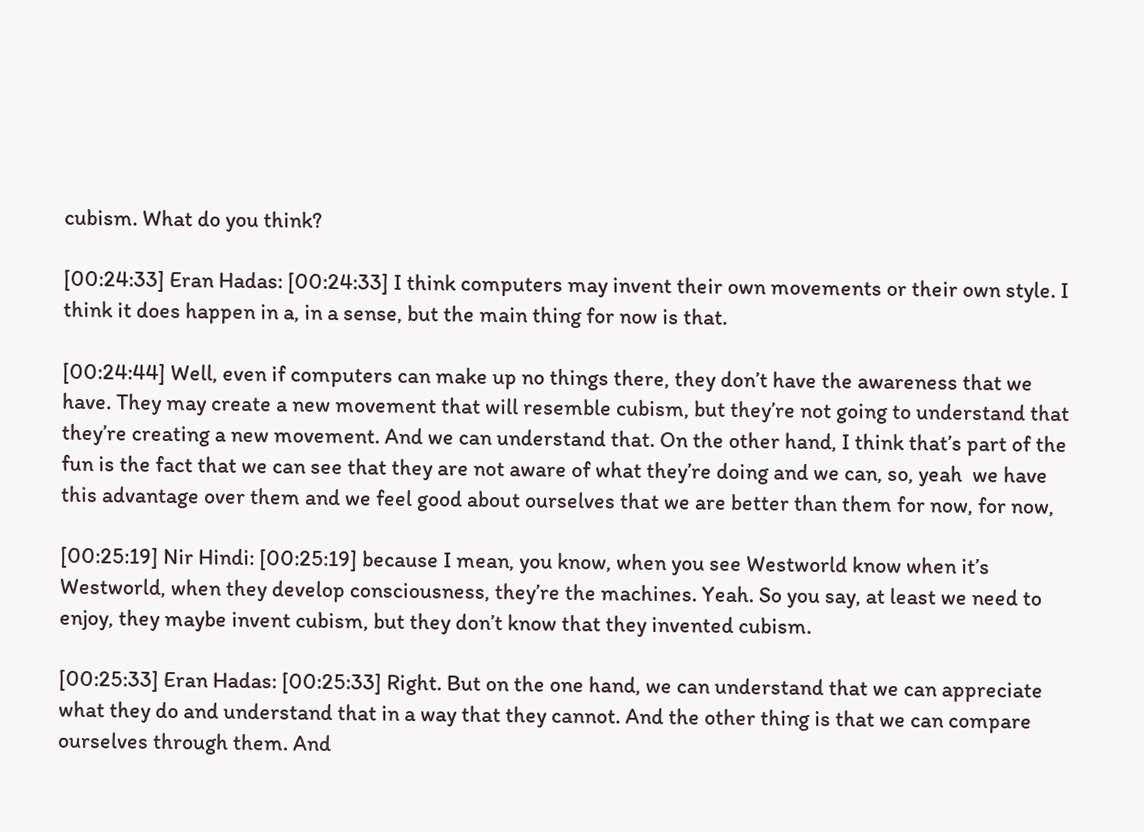cubism. What do you think?

[00:24:33] Eran Hadas: [00:24:33] I think computers may invent their own movements or their own style. I think it does happen in a, in a sense, but the main thing for now is that.

[00:24:44] Well, even if computers can make up no things there, they don’t have the awareness that we have. They may create a new movement that will resemble cubism, but they’re not going to understand that they’re creating a new movement. And we can understand that. On the other hand, I think that’s part of the fun is the fact that we can see that they are not aware of what they’re doing and we can, so, yeah  we have this advantage over them and we feel good about ourselves that we are better than them for now, for now,

[00:25:19] Nir Hindi: [00:25:19] because I mean, you know, when you see Westworld know when it’s Westworld, when they develop consciousness, they’re the machines. Yeah. So you say, at least we need to enjoy, they maybe invent cubism, but they don’t know that they invented cubism.

[00:25:33] Eran Hadas: [00:25:33] Right. But on the one hand, we can understand that we can appreciate what they do and understand that in a way that they cannot. And the other thing is that we can compare ourselves through them. And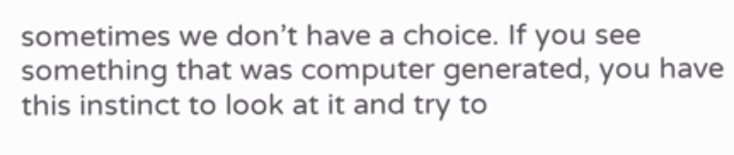sometimes we don’t have a choice. If you see something that was computer generated, you have this instinct to look at it and try to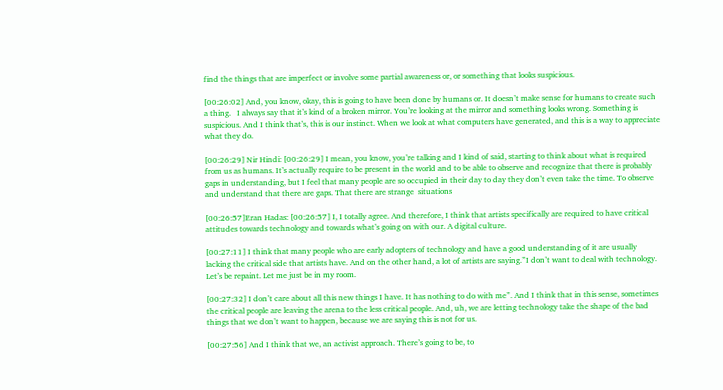find the things that are imperfect or involve some partial awareness or, or something that looks suspicious.

[00:26:02] And, you know, okay, this is going to have been done by humans or. It doesn’t make sense for humans to create such a thing.   I always say that it’s kind of a broken mirror. You’re looking at the mirror and something looks wrong. Something is suspicious. And I think that’s, this is our instinct. When we look at what computers have generated, and this is a way to appreciate what they do.

[00:26:29] Nir Hindi: [00:26:29] I mean, you know, you’re talking and I kind of said, starting to think about what is required from us as humans. It’s actually require to be present in the world and to be able to observe and recognize that there is probably gaps in understanding, but I feel that many people are so occupied in their day to day they don’t even take the time. To observe and understand that there are gaps. That there are strange  situations

[00:26:57]Eran Hadas: [00:26:57] I, I totally agree. And therefore, I think that artists specifically are required to have critical attitudes towards technology and towards what’s going on with our. A digital culture.

[00:27:11] I think that many people who are early adopters of technology and have a good understanding of it are usually lacking the critical side that artists have. And on the other hand, a lot of artists are saying.”I don’t want to deal with technology. Let’s be repaint. Let me just be in my room.

[00:27:32] I don’t care about all this new things I have. It has nothing to do with me”. And I think that in this sense, sometimes the critical people are leaving the arena to the less critical people. And, uh, we are letting technology take the shape of the bad things that we don’t want to happen, because we are saying this is not for us.

[00:27:56] And I think that we, an activist approach. There’s going to be, to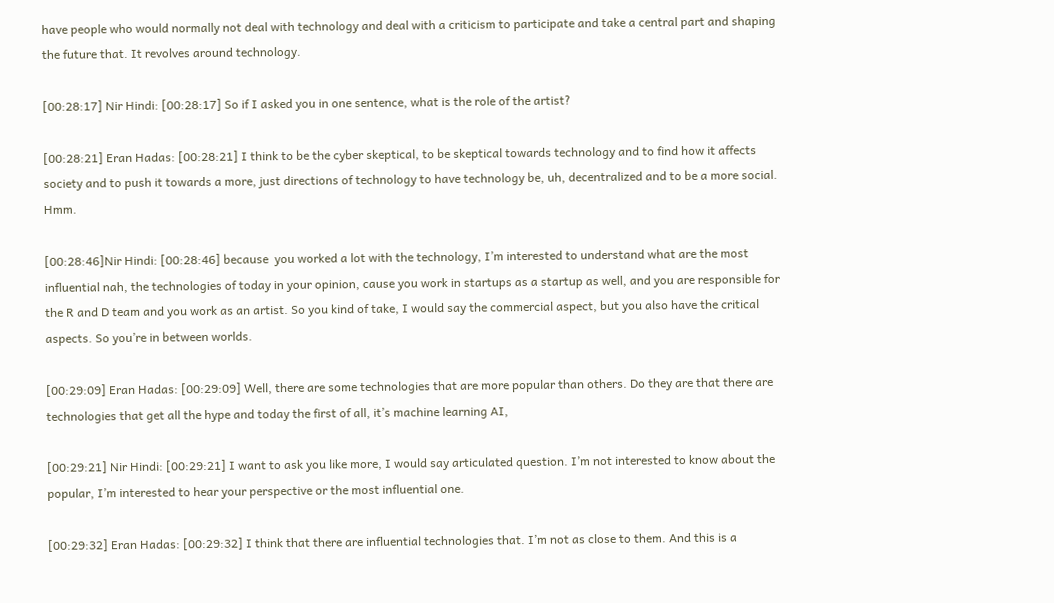have people who would normally not deal with technology and deal with a criticism to participate and take a central part and shaping the future that. It revolves around technology.

[00:28:17] Nir Hindi: [00:28:17] So if I asked you in one sentence, what is the role of the artist?

[00:28:21] Eran Hadas: [00:28:21] I think to be the cyber skeptical, to be skeptical towards technology and to find how it affects society and to push it towards a more, just directions of technology to have technology be, uh, decentralized and to be a more social. Hmm.

[00:28:46]Nir Hindi: [00:28:46] because  you worked a lot with the technology, I’m interested to understand what are the most  influential nah, the technologies of today in your opinion, cause you work in startups as a startup as well, and you are responsible for the R and D team and you work as an artist. So you kind of take, I would say the commercial aspect, but you also have the critical aspects. So you’re in between worlds.

[00:29:09] Eran Hadas: [00:29:09] Well, there are some technologies that are more popular than others. Do they are that there are technologies that get all the hype and today the first of all, it’s machine learning AI,

[00:29:21] Nir Hindi: [00:29:21] I want to ask you like more, I would say articulated question. I’m not interested to know about the popular, I’m interested to hear your perspective or the most influential one.

[00:29:32] Eran Hadas: [00:29:32] I think that there are influential technologies that. I’m not as close to them. And this is a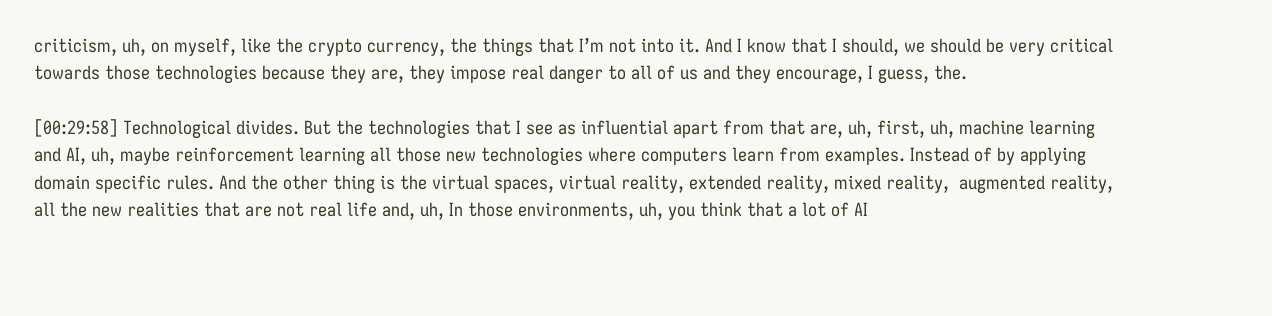criticism, uh, on myself, like the crypto currency, the things that I’m not into it. And I know that I should, we should be very critical towards those technologies because they are, they impose real danger to all of us and they encourage, I guess, the.

[00:29:58] Technological divides. But the technologies that I see as influential apart from that are, uh, first, uh, machine learning and AI, uh, maybe reinforcement learning all those new technologies where computers learn from examples. Instead of by applying domain specific rules. And the other thing is the virtual spaces, virtual reality, extended reality, mixed reality,  augmented reality, all the new realities that are not real life and, uh, In those environments, uh, you think that a lot of AI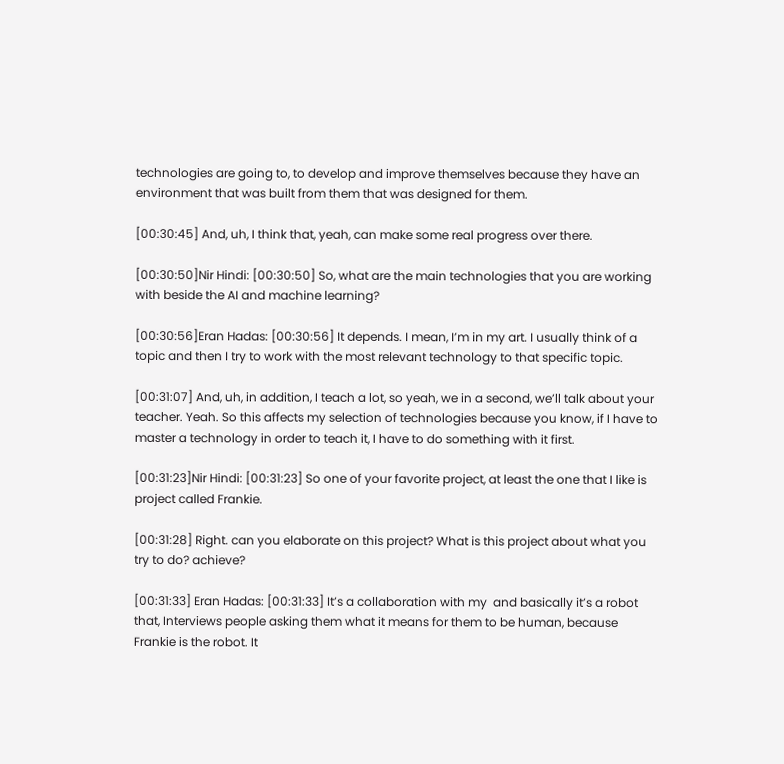technologies are going to, to develop and improve themselves because they have an environment that was built from them that was designed for them.

[00:30:45] And, uh, I think that, yeah, can make some real progress over there.

[00:30:50]Nir Hindi: [00:30:50] So, what are the main technologies that you are working with beside the AI and machine learning?

[00:30:56]Eran Hadas: [00:30:56] It depends. I mean, I’m in my art. I usually think of a topic and then I try to work with the most relevant technology to that specific topic.

[00:31:07] And, uh, in addition, I teach a lot, so yeah, we in a second, we’ll talk about your teacher. Yeah. So this affects my selection of technologies because you know, if I have to master a technology in order to teach it, I have to do something with it first.

[00:31:23]Nir Hindi: [00:31:23] So one of your favorite project, at least the one that I like is project called Frankie.

[00:31:28] Right. can you elaborate on this project? What is this project about what you try to do? achieve?

[00:31:33] Eran Hadas: [00:31:33] It’s a collaboration with my  and basically it’s a robot that, Interviews people asking them what it means for them to be human, because Frankie is the robot. It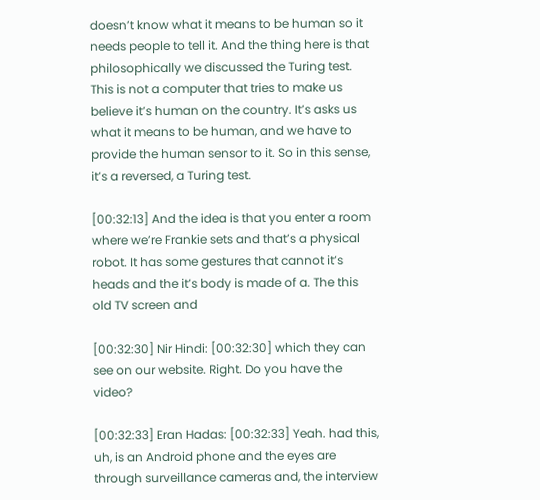doesn’t know what it means to be human so it needs people to tell it. And the thing here is that philosophically we discussed the Turing test. This is not a computer that tries to make us believe it’s human on the country. It’s asks us what it means to be human, and we have to provide the human sensor to it. So in this sense, it’s a reversed, a Turing test.

[00:32:13] And the idea is that you enter a room where we’re Frankie sets and that’s a physical robot. It has some gestures that cannot it’s heads and the it’s body is made of a. The this old TV screen and

[00:32:30] Nir Hindi: [00:32:30] which they can see on our website. Right. Do you have the video?

[00:32:33] Eran Hadas: [00:32:33] Yeah. had this, uh, is an Android phone and the eyes are through surveillance cameras and, the interview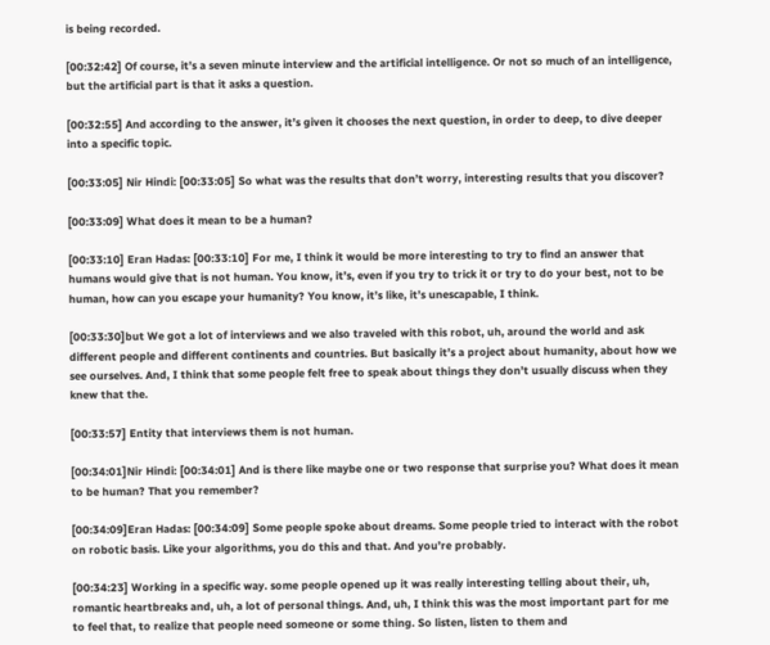is being recorded.

[00:32:42] Of course, it’s a seven minute interview and the artificial intelligence. Or not so much of an intelligence, but the artificial part is that it asks a question.

[00:32:55] And according to the answer, it’s given it chooses the next question, in order to deep, to dive deeper into a specific topic.

[00:33:05] Nir Hindi: [00:33:05] So what was the results that don’t worry, interesting results that you discover?

[00:33:09] What does it mean to be a human?

[00:33:10] Eran Hadas: [00:33:10] For me, I think it would be more interesting to try to find an answer that humans would give that is not human. You know, it’s, even if you try to trick it or try to do your best, not to be human, how can you escape your humanity? You know, it’s like, it’s unescapable, I think.

[00:33:30]but We got a lot of interviews and we also traveled with this robot, uh, around the world and ask different people and different continents and countries. But basically it’s a project about humanity, about how we see ourselves. And, I think that some people felt free to speak about things they don’t usually discuss when they knew that the.

[00:33:57] Entity that interviews them is not human.

[00:34:01]Nir Hindi: [00:34:01] And is there like maybe one or two response that surprise you? What does it mean to be human? That you remember?

[00:34:09]Eran Hadas: [00:34:09] Some people spoke about dreams. Some people tried to interact with the robot on robotic basis. Like your algorithms, you do this and that. And you’re probably.

[00:34:23] Working in a specific way. some people opened up it was really interesting telling about their, uh, romantic heartbreaks and, uh, a lot of personal things. And, uh, I think this was the most important part for me to feel that, to realize that people need someone or some thing. So listen, listen to them and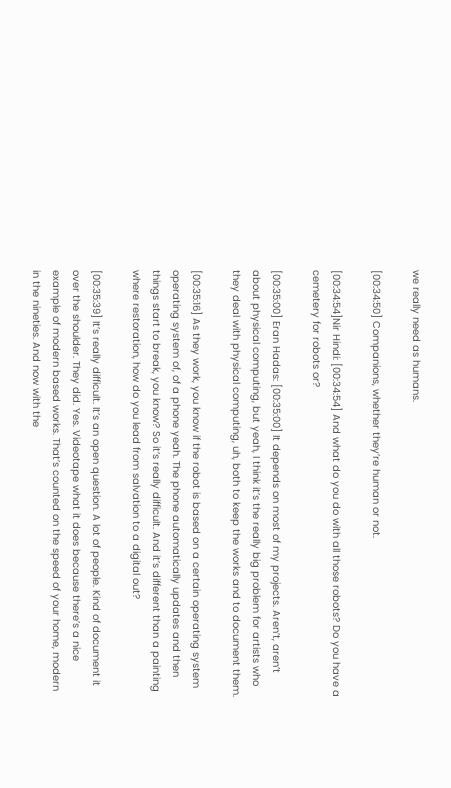we really need as humans.

[00:34:50] Companions, whether they’re human or not.

[00:34:54]Nir Hindi: [00:34:54] And what do you do with all those robots? Do you have a cemetery for robots or?

[00:35:00] Eran Hadas: [00:35:00] It depends on most of my projects. Aren’t, aren’t about physical computing, but yeah, I think it’s the really big problem for artists who they deal with physical computing, uh, both to keep the works and to document them.

[00:35:16] As they work, you know if the robot is based on a certain operating system operating system of, of a phone yeah. The phone automatically updates and then things start to break, you know? So it’s really difficult. And it’s different than a painting where restoration, how do you lead from salvation to a digital out?

[00:35:39] It’s really difficult. It’s an open question. A lot of people. Kind of document it over the shoulder. They did. Yes. Videotape what it does because there’s a nice example of modern based works. That’s counted on the speed of your home, modern in the nineties. And now with the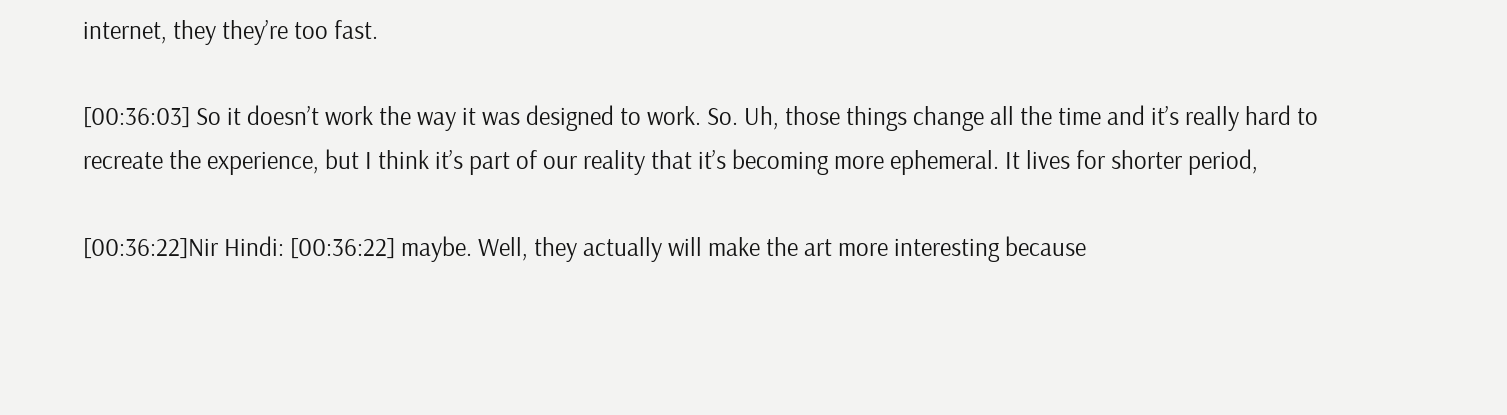internet, they they’re too fast.

[00:36:03] So it doesn’t work the way it was designed to work. So. Uh, those things change all the time and it’s really hard to recreate the experience, but I think it’s part of our reality that it’s becoming more ephemeral. It lives for shorter period,

[00:36:22]Nir Hindi: [00:36:22] maybe. Well, they actually will make the art more interesting because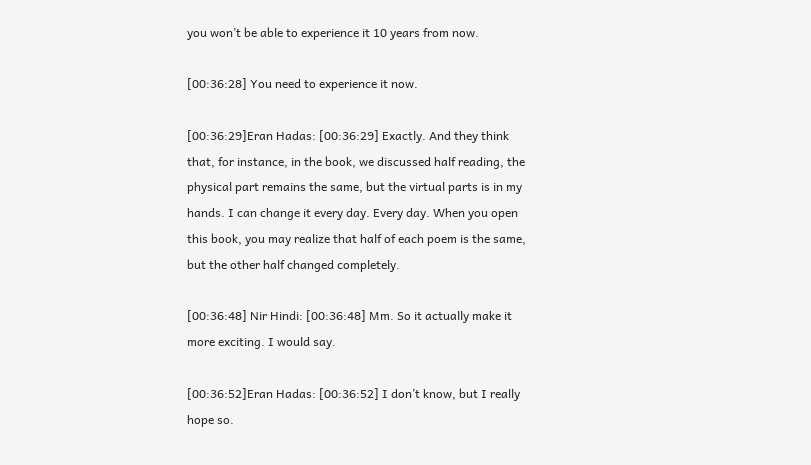you won’t be able to experience it 10 years from now.

[00:36:28] You need to experience it now.

[00:36:29]Eran Hadas: [00:36:29] Exactly. And they think that, for instance, in the book, we discussed half reading, the physical part remains the same, but the virtual parts is in my hands. I can change it every day. Every day. When you open this book, you may realize that half of each poem is the same, but the other half changed completely.

[00:36:48] Nir Hindi: [00:36:48] Mm. So it actually make it more exciting. I would say.

[00:36:52]Eran Hadas: [00:36:52] I don’t know, but I really hope so.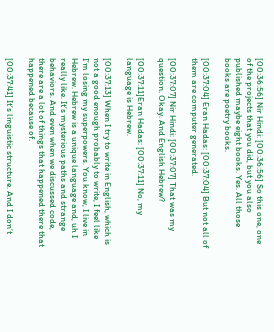[00:36:56] Nir Hindi: [00:36:56] So this one, one of the projects that you did, but you also published maybe eight books. Yes. All those books are poetry books.

[00:37:04] Eran Hadas: [00:37:04] But not all of them are computer generated.

[00:37:07] Nir Hindi: [00:37:07] That was my question. Okay. And English Hebrew?

[00:37:11]Eran Hadas: [00:37:11] No, my language is Hebrew.

[00:37:13] When I try to write in English, which is not a good enough probably to write, I feel like I’m losing my superpowers. You know, I live in Hebrew. Hebrew is a unique language and, uh I really like. It’s mysterious paths and strange behaviors. And even when we discussed code, there are a lot of things that happened there that happened because of.

[00:37:41] It’s linguistic structure. And I don’t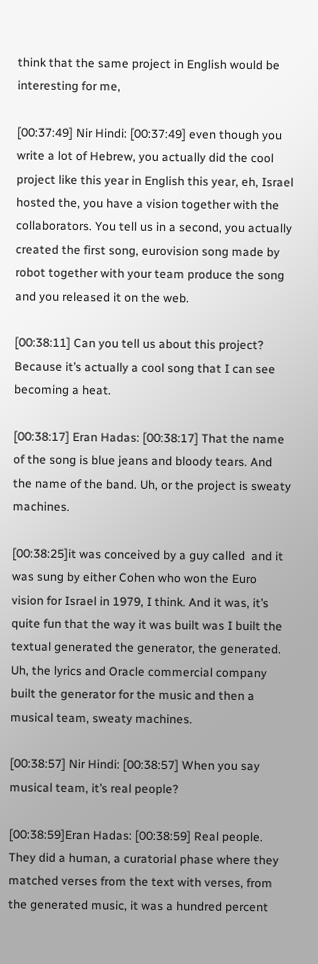think that the same project in English would be interesting for me,

[00:37:49] Nir Hindi: [00:37:49] even though you write a lot of Hebrew, you actually did the cool project like this year in English this year, eh, Israel hosted the, you have a vision together with the collaborators. You tell us in a second, you actually created the first song, eurovision song made by robot together with your team produce the song and you released it on the web.

[00:38:11] Can you tell us about this project? Because it’s actually a cool song that I can see becoming a heat.

[00:38:17] Eran Hadas: [00:38:17] That the name of the song is blue jeans and bloody tears. And the name of the band. Uh, or the project is sweaty machines.

[00:38:25]it was conceived by a guy called  and it was sung by either Cohen who won the Euro vision for Israel in 1979, I think. And it was, it’s quite fun that the way it was built was I built the textual generated the generator, the generated. Uh, the lyrics and Oracle commercial company built the generator for the music and then a musical team, sweaty machines.

[00:38:57] Nir Hindi: [00:38:57] When you say musical team, it’s real people?

[00:38:59]Eran Hadas: [00:38:59] Real people. They did a human, a curatorial phase where they matched verses from the text with verses, from the generated music, it was a hundred percent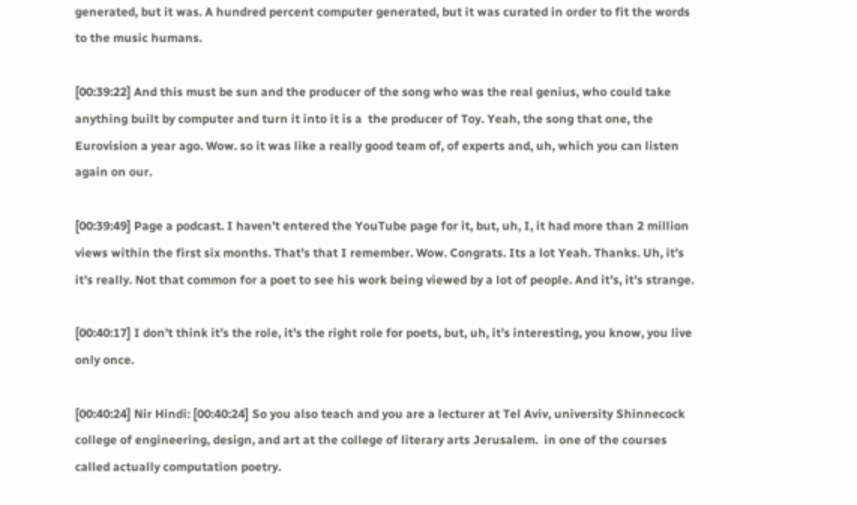generated, but it was. A hundred percent computer generated, but it was curated in order to fit the words to the music humans.

[00:39:22] And this must be sun and the producer of the song who was the real genius, who could take anything built by computer and turn it into it is a  the producer of Toy. Yeah, the song that one, the Eurovision a year ago. Wow. so it was like a really good team of, of experts and, uh, which you can listen again on our.

[00:39:49] Page a podcast. I haven’t entered the YouTube page for it, but, uh, I, it had more than 2 million views within the first six months. That’s that I remember. Wow. Congrats. Its a lot Yeah. Thanks. Uh, it’s it’s really. Not that common for a poet to see his work being viewed by a lot of people. And it’s, it’s strange.

[00:40:17] I don’t think it’s the role, it’s the right role for poets, but, uh, it’s interesting, you know, you live only once.

[00:40:24] Nir Hindi: [00:40:24] So you also teach and you are a lecturer at Tel Aviv, university Shinnecock college of engineering, design, and art at the college of literary arts Jerusalem.  in one of the courses called actually computation poetry.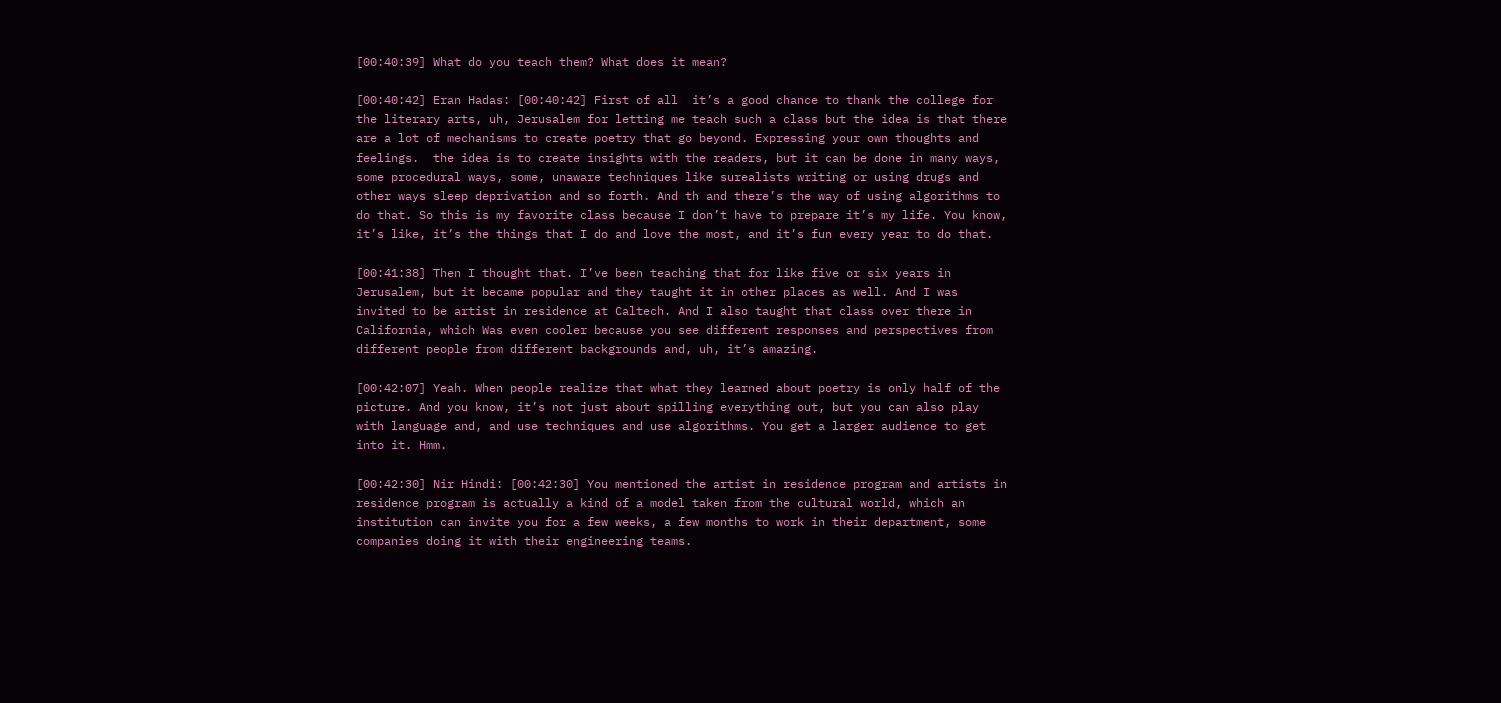[00:40:39] What do you teach them? What does it mean?

[00:40:42] Eran Hadas: [00:40:42] First of all  it’s a good chance to thank the college for the literary arts, uh, Jerusalem for letting me teach such a class but the idea is that there are a lot of mechanisms to create poetry that go beyond. Expressing your own thoughts and feelings.  the idea is to create insights with the readers, but it can be done in many ways, some procedural ways, some, unaware techniques like surealists writing or using drugs and other ways sleep deprivation and so forth. And th and there’s the way of using algorithms to do that. So this is my favorite class because I don’t have to prepare it’s my life. You know, it’s like, it’s the things that I do and love the most, and it’s fun every year to do that.

[00:41:38] Then I thought that. I’ve been teaching that for like five or six years in Jerusalem, but it became popular and they taught it in other places as well. And I was invited to be artist in residence at Caltech. And I also taught that class over there in California, which Was even cooler because you see different responses and perspectives from different people from different backgrounds and, uh, it’s amazing.

[00:42:07] Yeah. When people realize that what they learned about poetry is only half of the picture. And you know, it’s not just about spilling everything out, but you can also play with language and, and use techniques and use algorithms. You get a larger audience to get into it. Hmm.

[00:42:30] Nir Hindi: [00:42:30] You mentioned the artist in residence program and artists in residence program is actually a kind of a model taken from the cultural world, which an institution can invite you for a few weeks, a few months to work in their department, some companies doing it with their engineering teams.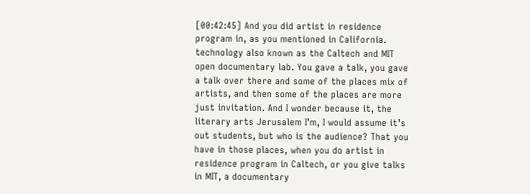[00:42:45] And you did artist in residence program in, as you mentioned in California.  technology also known as the Caltech and MIT open documentary lab. You gave a talk, you gave a talk over there and some of the places mix of artists, and then some of the places are more just invitation. And I wonder because it, the literary arts Jerusalem I’m, I would assume it’s out students, but who is the audience? That you have in those places, when you do artist in residence program in Caltech, or you give talks in MIT, a documentary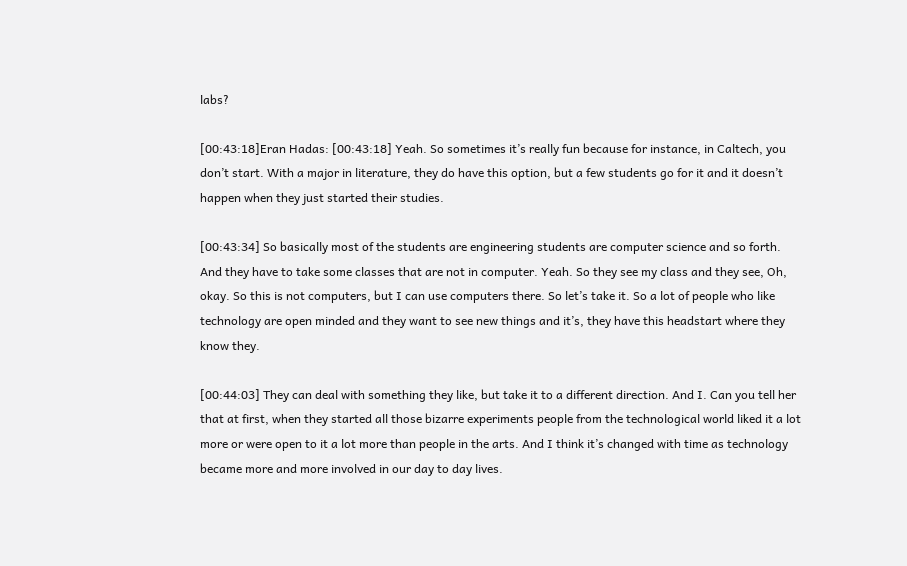labs?

[00:43:18]Eran Hadas: [00:43:18] Yeah. So sometimes it’s really fun because for instance, in Caltech, you don’t start. With a major in literature, they do have this option, but a few students go for it and it doesn’t happen when they just started their studies.

[00:43:34] So basically most of the students are engineering students are computer science and so forth. And they have to take some classes that are not in computer. Yeah. So they see my class and they see, Oh, okay. So this is not computers, but I can use computers there. So let’s take it. So a lot of people who like technology are open minded and they want to see new things and it’s, they have this headstart where they know they.

[00:44:03] They can deal with something they like, but take it to a different direction. And I. Can you tell her that at first, when they started all those bizarre experiments people from the technological world liked it a lot more or were open to it a lot more than people in the arts. And I think it’s changed with time as technology became more and more involved in our day to day lives.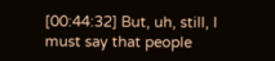[00:44:32] But, uh, still, I must say that people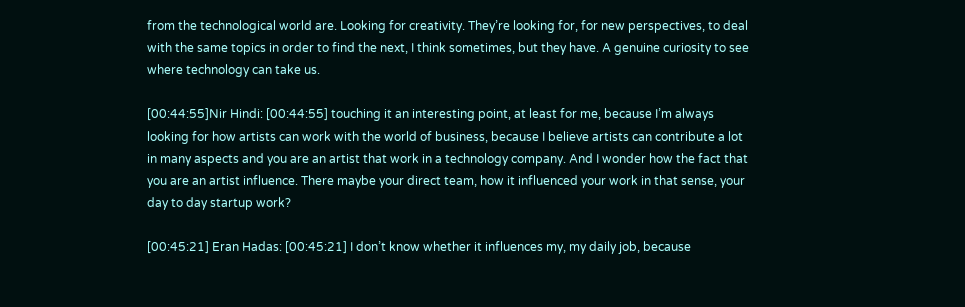from the technological world are. Looking for creativity. They’re looking for, for new perspectives, to deal with the same topics in order to find the next, I think sometimes, but they have. A genuine curiosity to see where technology can take us.

[00:44:55]Nir Hindi: [00:44:55] touching it an interesting point, at least for me, because I’m always looking for how artists can work with the world of business, because I believe artists can contribute a lot in many aspects and you are an artist that work in a technology company. And I wonder how the fact that you are an artist influence. There maybe your direct team, how it influenced your work in that sense, your day to day startup work?

[00:45:21] Eran Hadas: [00:45:21] I don’t know whether it influences my, my daily job, because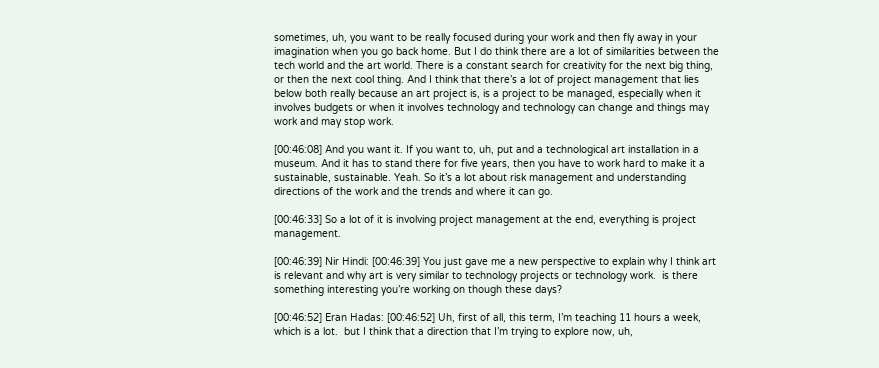sometimes, uh, you want to be really focused during your work and then fly away in your imagination when you go back home. But I do think there are a lot of similarities between the tech world and the art world. There is a constant search for creativity for the next big thing, or then the next cool thing. And I think that there’s a lot of project management that lies below both really because an art project is, is a project to be managed, especially when it involves budgets or when it involves technology and technology can change and things may work and may stop work.

[00:46:08] And you want it. If you want to, uh, put and a technological art installation in a museum. And it has to stand there for five years, then you have to work hard to make it a sustainable, sustainable. Yeah. So it’s a lot about risk management and understanding directions of the work and the trends and where it can go.

[00:46:33] So a lot of it is involving project management at the end, everything is project management.

[00:46:39] Nir Hindi: [00:46:39] You just gave me a new perspective to explain why I think art is relevant and why art is very similar to technology projects or technology work.  is there something interesting you’re working on though these days?

[00:46:52] Eran Hadas: [00:46:52] Uh, first of all, this term, I’m teaching 11 hours a week, which is a lot.  but I think that a direction that I’m trying to explore now, uh,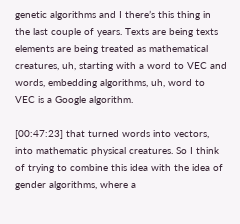genetic algorithms and I there’s this thing in the last couple of years. Texts are being texts elements are being treated as mathematical creatures, uh, starting with a word to VEC and words, embedding algorithms, uh, word to VEC is a Google algorithm.

[00:47:23] that turned words into vectors, into mathematic physical creatures. So I think of trying to combine this idea with the idea of gender algorithms, where a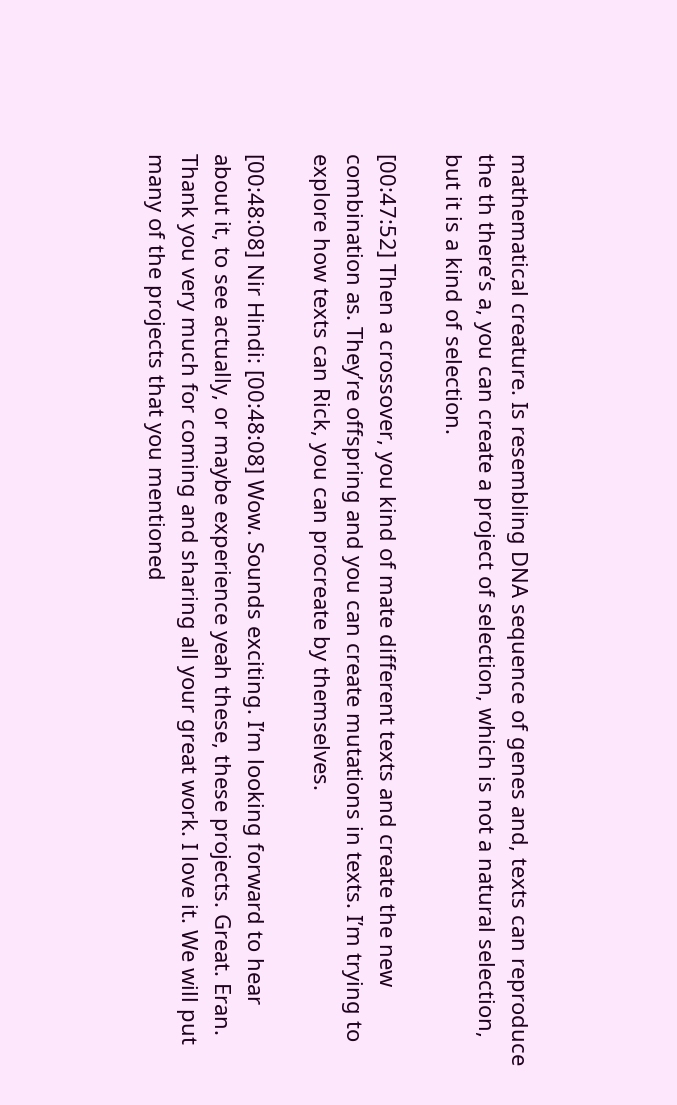mathematical creature. Is resembling DNA sequence of genes and, texts can reproduce the th there’s a, you can create a project of selection, which is not a natural selection, but it is a kind of selection.

[00:47:52] Then a crossover, you kind of mate different texts and create the new combination as. They’re offspring and you can create mutations in texts. I’m trying to explore how texts can Rick, you can procreate by themselves.

[00:48:08] Nir Hindi: [00:48:08] Wow. Sounds exciting. I’m looking forward to hear about it, to see actually, or maybe experience yeah these, these projects. Great. Eran. Thank you very much for coming and sharing all your great work. I love it. We will put many of the projects that you mentioned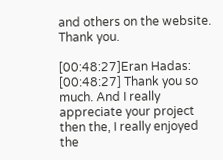and others on the website. Thank you.

[00:48:27]Eran Hadas: [00:48:27] Thank you so much. And I really appreciate your project then the, I really enjoyed the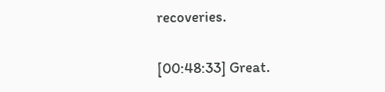recoveries.

[00:48:33] Great.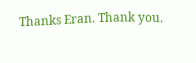Thanks Eran. Thank you.